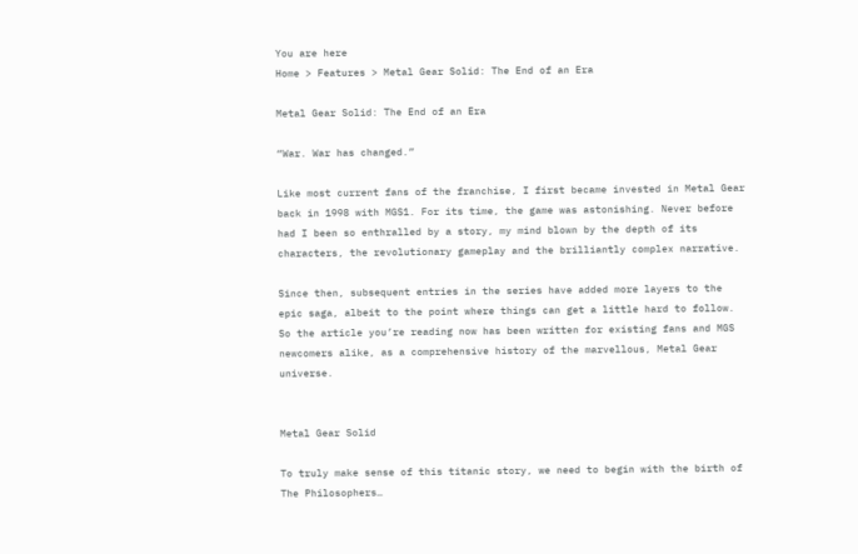You are here
Home > Features > Metal Gear Solid: The End of an Era

Metal Gear Solid: The End of an Era

“War. War has changed.”

Like most current fans of the franchise, I first became invested in Metal Gear back in 1998 with MGS1. For its time, the game was astonishing. Never before had I been so enthralled by a story, my mind blown by the depth of its characters, the revolutionary gameplay and the brilliantly complex narrative.

Since then, subsequent entries in the series have added more layers to the epic saga, albeit to the point where things can get a little hard to follow. So the article you’re reading now has been written for existing fans and MGS newcomers alike, as a comprehensive history of the marvellous, Metal Gear universe.


Metal Gear Solid

To truly make sense of this titanic story, we need to begin with the birth of The Philosophers…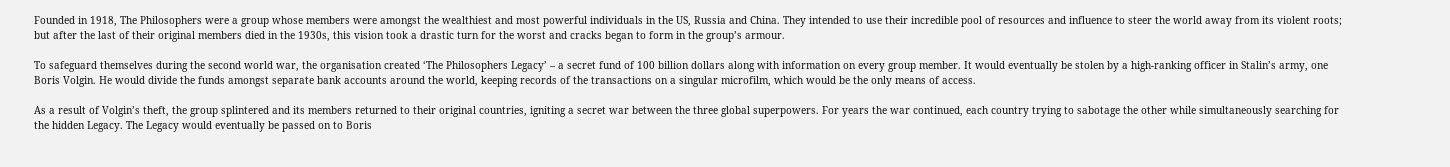Founded in 1918, The Philosophers were a group whose members were amongst the wealthiest and most powerful individuals in the US, Russia and China. They intended to use their incredible pool of resources and influence to steer the world away from its violent roots; but after the last of their original members died in the 1930s, this vision took a drastic turn for the worst and cracks began to form in the group’s armour.

To safeguard themselves during the second world war, the organisation created ‘The Philosophers Legacy’ – a secret fund of 100 billion dollars along with information on every group member. It would eventually be stolen by a high-ranking officer in Stalin’s army, one Boris Volgin. He would divide the funds amongst separate bank accounts around the world, keeping records of the transactions on a singular microfilm, which would be the only means of access.

As a result of Volgin’s theft, the group splintered and its members returned to their original countries, igniting a secret war between the three global superpowers. For years the war continued, each country trying to sabotage the other while simultaneously searching for the hidden Legacy. The Legacy would eventually be passed on to Boris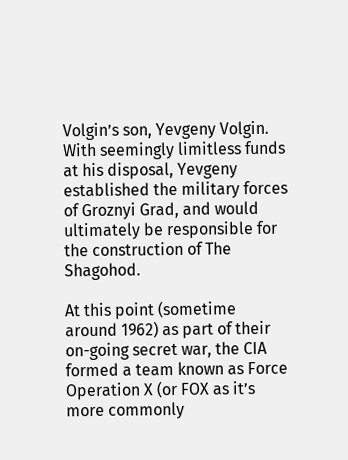Volgin’s son, Yevgeny Volgin. With seemingly limitless funds at his disposal, Yevgeny established the military forces of Groznyi Grad, and would ultimately be responsible for the construction of The Shagohod.

At this point (sometime around 1962) as part of their on-going secret war, the CIA formed a team known as Force Operation X (or FOX as it’s more commonly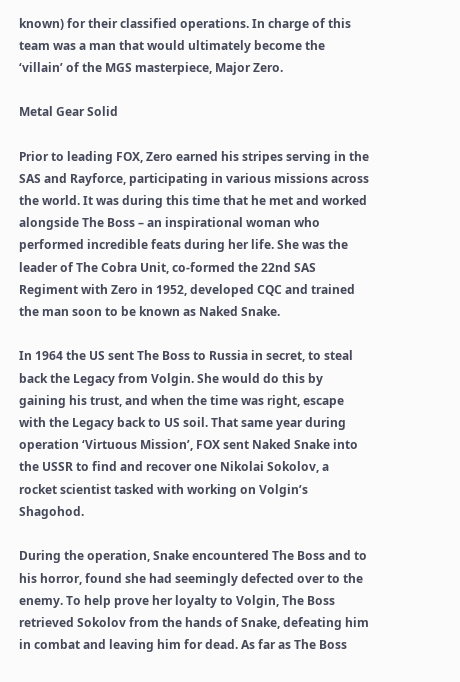known) for their classified operations. In charge of this team was a man that would ultimately become the ‘villain’ of the MGS masterpiece, Major Zero.

Metal Gear Solid

Prior to leading FOX, Zero earned his stripes serving in the SAS and Rayforce, participating in various missions across the world. It was during this time that he met and worked alongside The Boss – an inspirational woman who performed incredible feats during her life. She was the leader of The Cobra Unit, co-formed the 22nd SAS Regiment with Zero in 1952, developed CQC and trained the man soon to be known as Naked Snake.

In 1964 the US sent The Boss to Russia in secret, to steal back the Legacy from Volgin. She would do this by gaining his trust, and when the time was right, escape with the Legacy back to US soil. That same year during operation ‘Virtuous Mission’, FOX sent Naked Snake into the USSR to find and recover one Nikolai Sokolov, a rocket scientist tasked with working on Volgin’s Shagohod.

During the operation, Snake encountered The Boss and to his horror, found she had seemingly defected over to the enemy. To help prove her loyalty to Volgin, The Boss retrieved Sokolov from the hands of Snake, defeating him in combat and leaving him for dead. As far as The Boss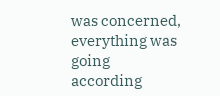was concerned, everything was going according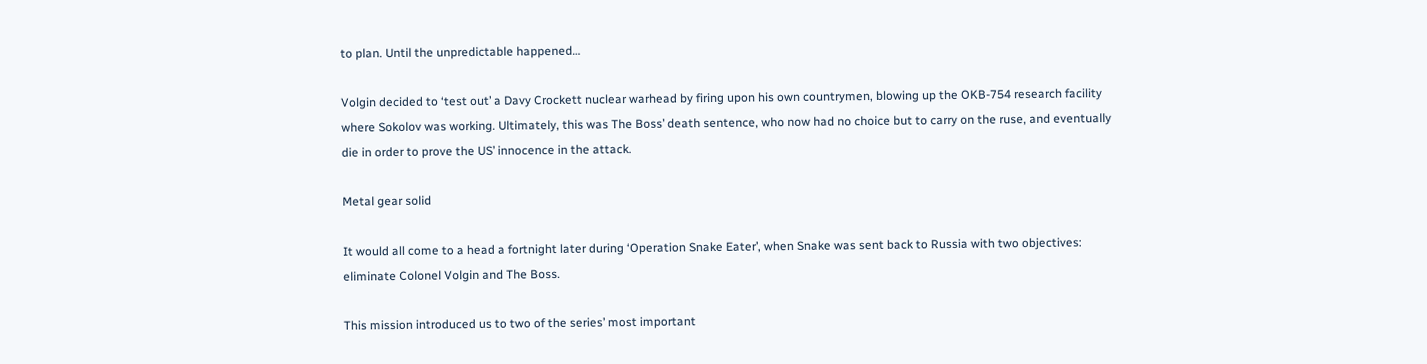to plan. Until the unpredictable happened…

Volgin decided to ‘test out’ a Davy Crockett nuclear warhead by firing upon his own countrymen, blowing up the OKB-754 research facility where Sokolov was working. Ultimately, this was The Boss’ death sentence, who now had no choice but to carry on the ruse, and eventually die in order to prove the US’ innocence in the attack.

Metal gear solid

It would all come to a head a fortnight later during ‘Operation Snake Eater’, when Snake was sent back to Russia with two objectives: eliminate Colonel Volgin and The Boss.

This mission introduced us to two of the series’ most important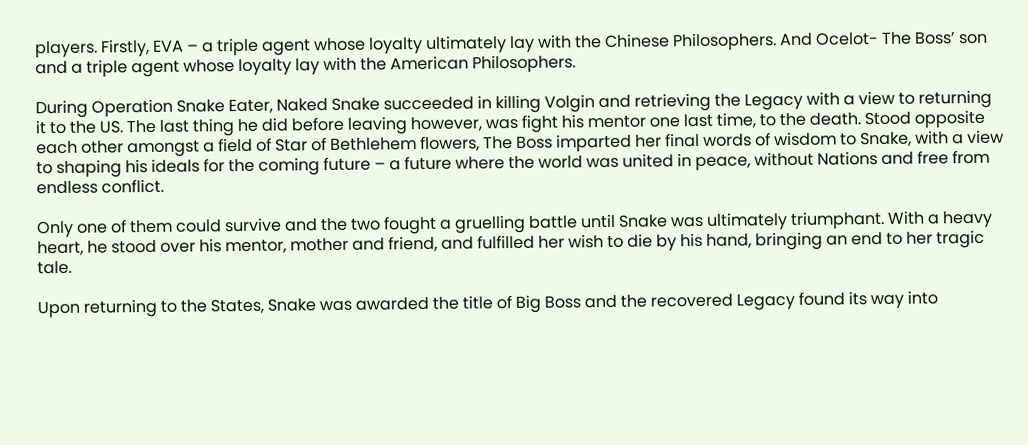players. Firstly, EVA – a triple agent whose loyalty ultimately lay with the Chinese Philosophers. And Ocelot- The Boss’ son and a triple agent whose loyalty lay with the American Philosophers.

During Operation Snake Eater, Naked Snake succeeded in killing Volgin and retrieving the Legacy with a view to returning it to the US. The last thing he did before leaving however, was fight his mentor one last time, to the death. Stood opposite each other amongst a field of Star of Bethlehem flowers, The Boss imparted her final words of wisdom to Snake, with a view to shaping his ideals for the coming future – a future where the world was united in peace, without Nations and free from endless conflict.

Only one of them could survive and the two fought a gruelling battle until Snake was ultimately triumphant. With a heavy heart, he stood over his mentor, mother and friend, and fulfilled her wish to die by his hand, bringing an end to her tragic tale.

Upon returning to the States, Snake was awarded the title of Big Boss and the recovered Legacy found its way into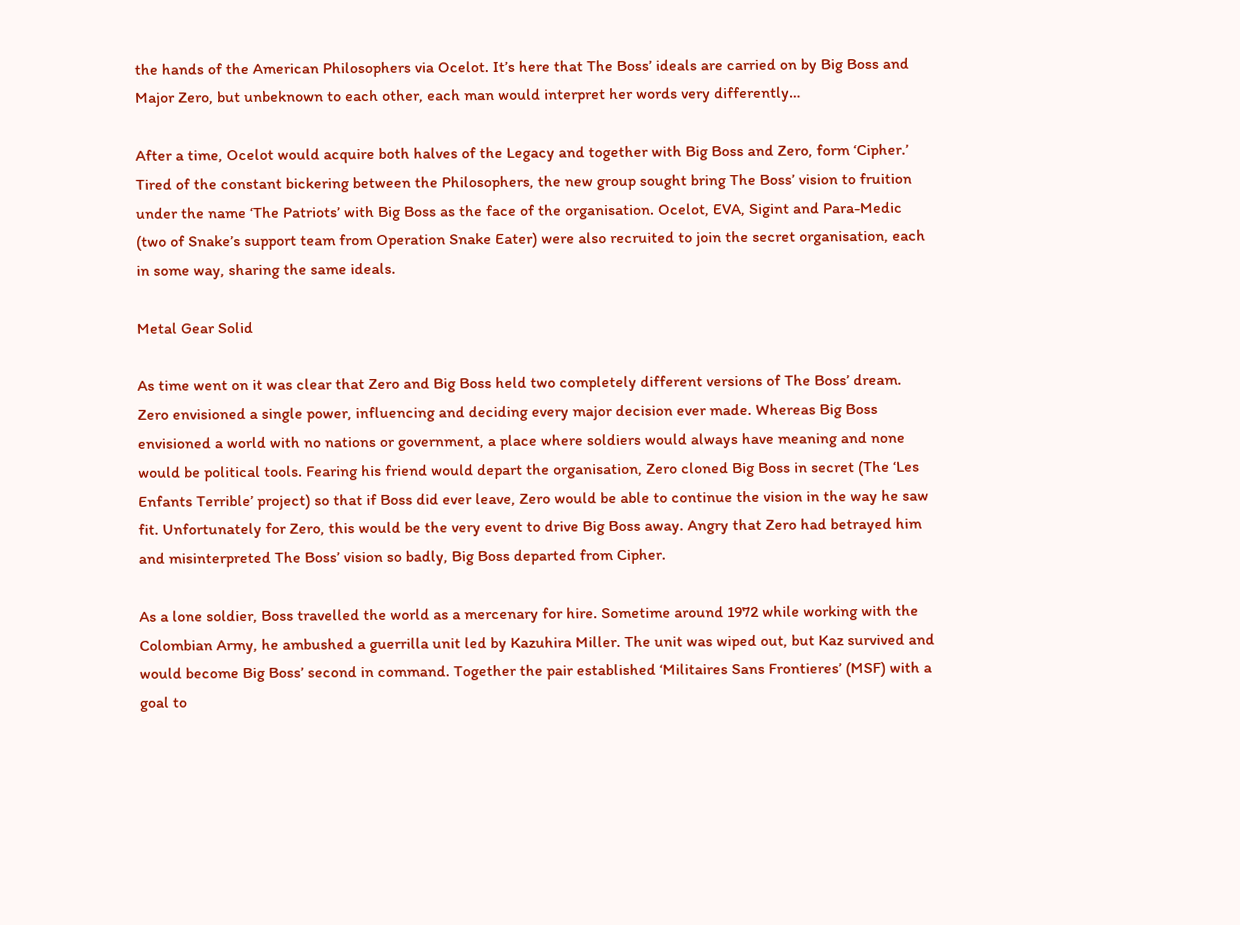the hands of the American Philosophers via Ocelot. It’s here that The Boss’ ideals are carried on by Big Boss and Major Zero, but unbeknown to each other, each man would interpret her words very differently…

After a time, Ocelot would acquire both halves of the Legacy and together with Big Boss and Zero, form ‘Cipher.’ Tired of the constant bickering between the Philosophers, the new group sought bring The Boss’ vision to fruition under the name ‘The Patriots’ with Big Boss as the face of the organisation. Ocelot, EVA, Sigint and Para-Medic (two of Snake’s support team from Operation Snake Eater) were also recruited to join the secret organisation, each in some way, sharing the same ideals.

Metal Gear Solid

As time went on it was clear that Zero and Big Boss held two completely different versions of The Boss’ dream. Zero envisioned a single power, influencing and deciding every major decision ever made. Whereas Big Boss envisioned a world with no nations or government, a place where soldiers would always have meaning and none would be political tools. Fearing his friend would depart the organisation, Zero cloned Big Boss in secret (The ‘Les Enfants Terrible’ project) so that if Boss did ever leave, Zero would be able to continue the vision in the way he saw fit. Unfortunately for Zero, this would be the very event to drive Big Boss away. Angry that Zero had betrayed him and misinterpreted The Boss’ vision so badly, Big Boss departed from Cipher.

As a lone soldier, Boss travelled the world as a mercenary for hire. Sometime around 1972 while working with the Colombian Army, he ambushed a guerrilla unit led by Kazuhira Miller. The unit was wiped out, but Kaz survived and would become Big Boss’ second in command. Together the pair established ‘Militaires Sans Frontieres’ (MSF) with a goal to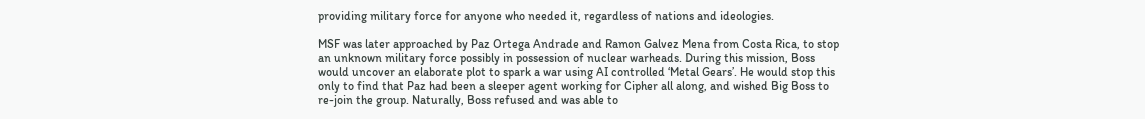providing military force for anyone who needed it, regardless of nations and ideologies.

MSF was later approached by Paz Ortega Andrade and Ramon Galvez Mena from Costa Rica, to stop an unknown military force possibly in possession of nuclear warheads. During this mission, Boss would uncover an elaborate plot to spark a war using AI controlled ‘Metal Gears’. He would stop this only to find that Paz had been a sleeper agent working for Cipher all along, and wished Big Boss to re-join the group. Naturally, Boss refused and was able to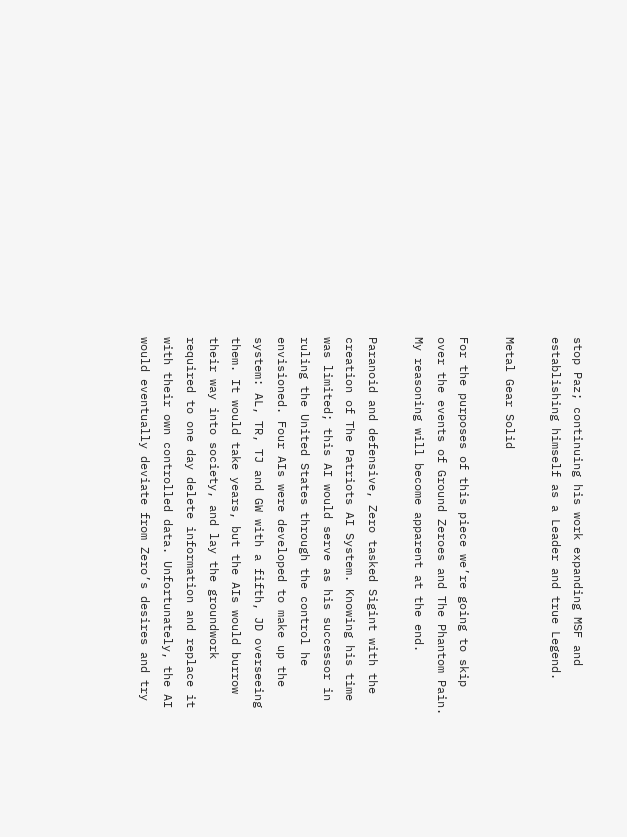stop Paz; continuing his work expanding MSF and establishing himself as a Leader and true Legend.

Metal Gear Solid

For the purposes of this piece we’re going to skip over the events of Ground Zeroes and The Phantom Pain. My reasoning will become apparent at the end.

Paranoid and defensive, Zero tasked Sigint with the creation of The Patriots AI System. Knowing his time was limited; this AI would serve as his successor in ruling the United States through the control he envisioned. Four AIs were developed to make up the system: AL, TR, TJ and GW with a fifth, JD overseeing them. It would take years, but the AIs would burrow their way into society, and lay the groundwork required to one day delete information and replace it with their own controlled data. Unfortunately, the AI would eventually deviate from Zero’s desires and try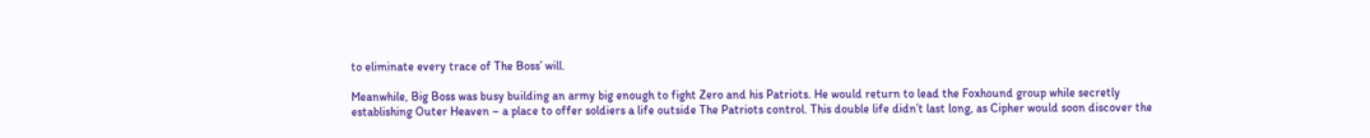to eliminate every trace of The Boss’ will.

Meanwhile, Big Boss was busy building an army big enough to fight Zero and his Patriots. He would return to lead the Foxhound group while secretly establishing Outer Heaven – a place to offer soldiers a life outside The Patriots control. This double life didn’t last long, as Cipher would soon discover the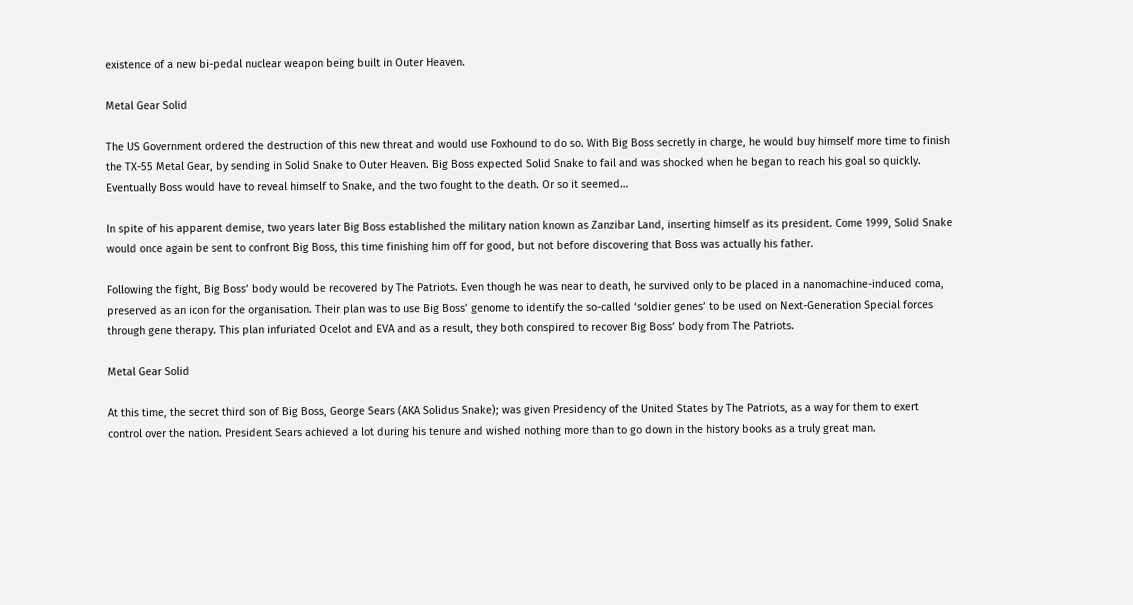existence of a new bi-pedal nuclear weapon being built in Outer Heaven.

Metal Gear Solid

The US Government ordered the destruction of this new threat and would use Foxhound to do so. With Big Boss secretly in charge, he would buy himself more time to finish the TX-55 Metal Gear, by sending in Solid Snake to Outer Heaven. Big Boss expected Solid Snake to fail and was shocked when he began to reach his goal so quickly. Eventually Boss would have to reveal himself to Snake, and the two fought to the death. Or so it seemed…

In spite of his apparent demise, two years later Big Boss established the military nation known as Zanzibar Land, inserting himself as its president. Come 1999, Solid Snake would once again be sent to confront Big Boss, this time finishing him off for good, but not before discovering that Boss was actually his father.

Following the fight, Big Boss’ body would be recovered by The Patriots. Even though he was near to death, he survived only to be placed in a nanomachine-induced coma, preserved as an icon for the organisation. Their plan was to use Big Boss’ genome to identify the so-called ‘soldier genes’ to be used on Next-Generation Special forces through gene therapy. This plan infuriated Ocelot and EVA and as a result, they both conspired to recover Big Boss’ body from The Patriots.

Metal Gear Solid

At this time, the secret third son of Big Boss, George Sears (AKA Solidus Snake); was given Presidency of the United States by The Patriots, as a way for them to exert control over the nation. President Sears achieved a lot during his tenure and wished nothing more than to go down in the history books as a truly great man.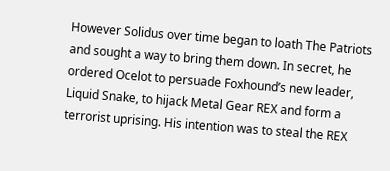However Solidus over time began to loath The Patriots and sought a way to bring them down. In secret, he ordered Ocelot to persuade Foxhound’s new leader, Liquid Snake, to hijack Metal Gear REX and form a terrorist uprising. His intention was to steal the REX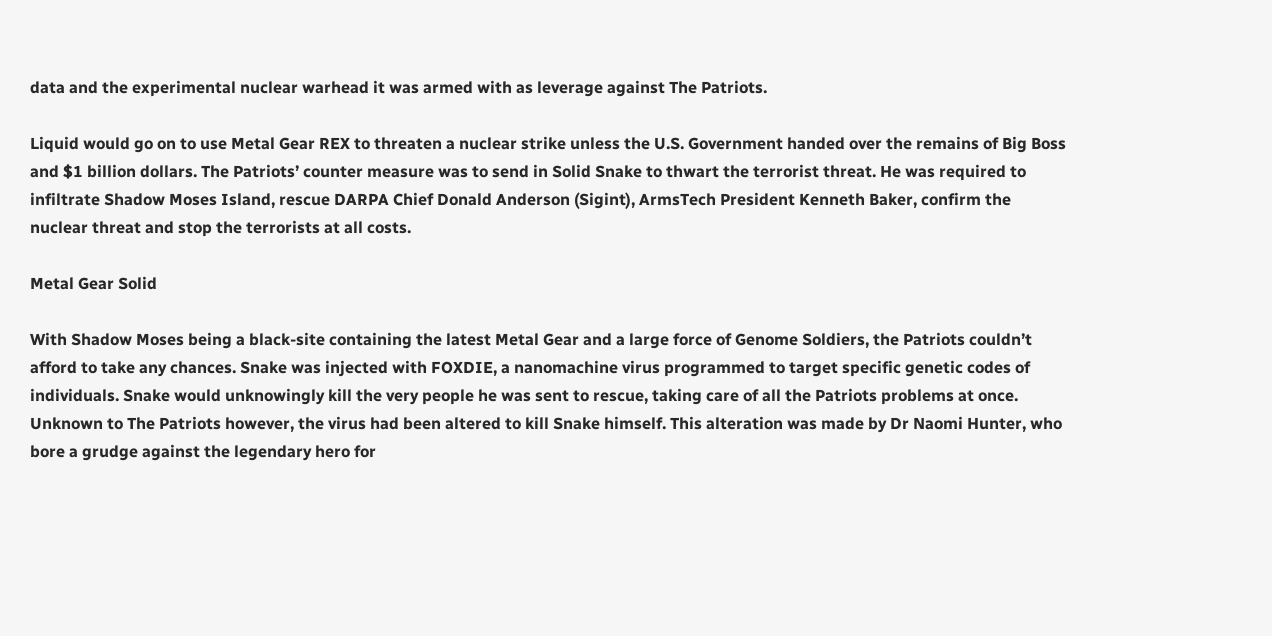data and the experimental nuclear warhead it was armed with as leverage against The Patriots.

Liquid would go on to use Metal Gear REX to threaten a nuclear strike unless the U.S. Government handed over the remains of Big Boss and $1 billion dollars. The Patriots’ counter measure was to send in Solid Snake to thwart the terrorist threat. He was required to infiltrate Shadow Moses Island, rescue DARPA Chief Donald Anderson (Sigint), ArmsTech President Kenneth Baker, confirm the nuclear threat and stop the terrorists at all costs.

Metal Gear Solid

With Shadow Moses being a black-site containing the latest Metal Gear and a large force of Genome Soldiers, the Patriots couldn’t afford to take any chances. Snake was injected with FOXDIE, a nanomachine virus programmed to target specific genetic codes of individuals. Snake would unknowingly kill the very people he was sent to rescue, taking care of all the Patriots problems at once. Unknown to The Patriots however, the virus had been altered to kill Snake himself. This alteration was made by Dr Naomi Hunter, who bore a grudge against the legendary hero for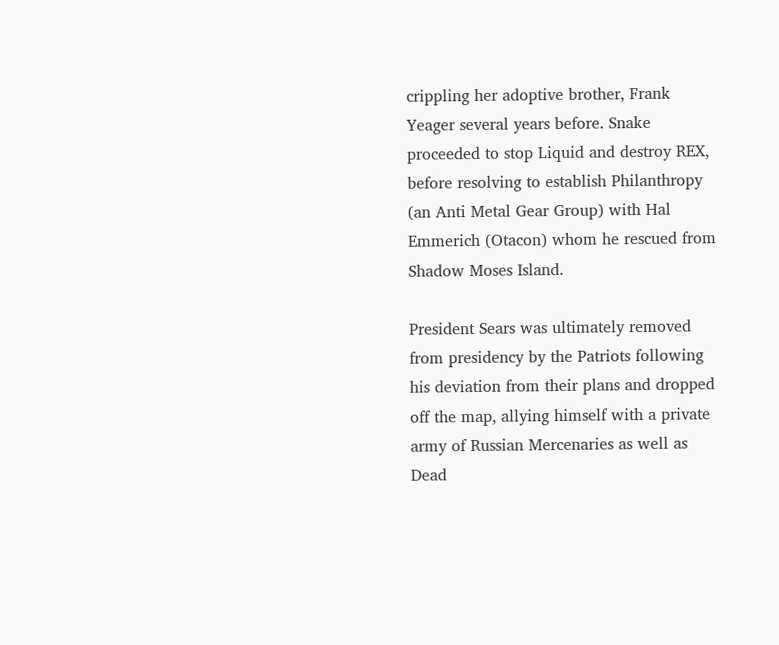crippling her adoptive brother, Frank Yeager several years before. Snake proceeded to stop Liquid and destroy REX, before resolving to establish Philanthropy (an Anti Metal Gear Group) with Hal Emmerich (Otacon) whom he rescued from Shadow Moses Island.

President Sears was ultimately removed from presidency by the Patriots following his deviation from their plans and dropped off the map, allying himself with a private army of Russian Mercenaries as well as Dead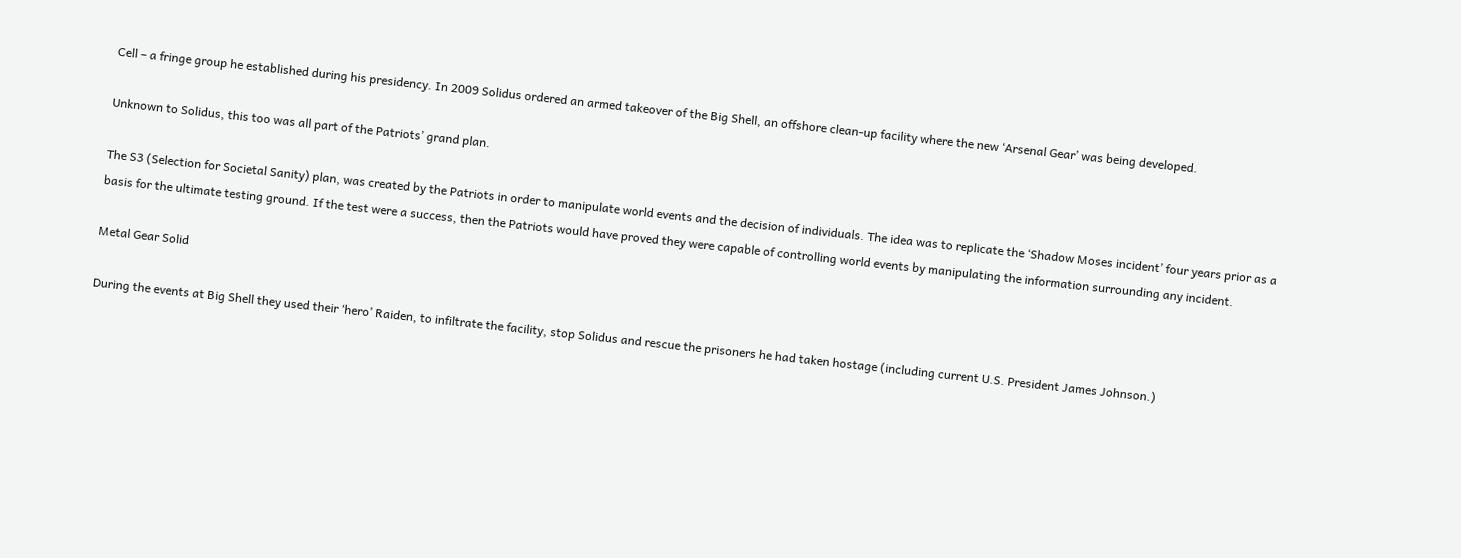Cell – a fringe group he established during his presidency. In 2009 Solidus ordered an armed takeover of the Big Shell, an offshore clean-up facility where the new ‘Arsenal Gear’ was being developed.

Unknown to Solidus, this too was all part of the Patriots’ grand plan.

The S3 (Selection for Societal Sanity) plan, was created by the Patriots in order to manipulate world events and the decision of individuals. The idea was to replicate the ‘Shadow Moses incident’ four years prior as a basis for the ultimate testing ground. If the test were a success, then the Patriots would have proved they were capable of controlling world events by manipulating the information surrounding any incident.

Metal Gear Solid

During the events at Big Shell they used their ‘hero’ Raiden, to infiltrate the facility, stop Solidus and rescue the prisoners he had taken hostage (including current U.S. President James Johnson.)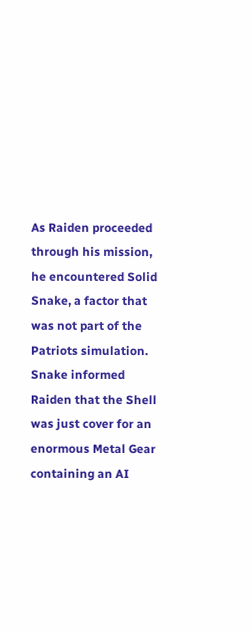As Raiden proceeded through his mission, he encountered Solid Snake, a factor that was not part of the Patriots simulation. Snake informed Raiden that the Shell was just cover for an enormous Metal Gear containing an AI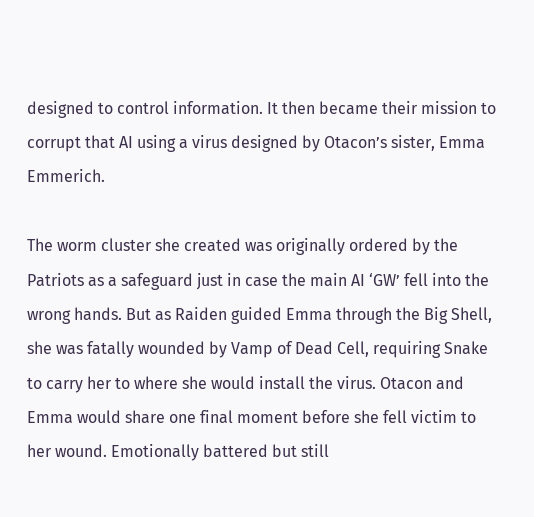designed to control information. It then became their mission to corrupt that AI using a virus designed by Otacon’s sister, Emma Emmerich.

The worm cluster she created was originally ordered by the Patriots as a safeguard just in case the main AI ‘GW’ fell into the wrong hands. But as Raiden guided Emma through the Big Shell, she was fatally wounded by Vamp of Dead Cell, requiring Snake to carry her to where she would install the virus. Otacon and Emma would share one final moment before she fell victim to her wound. Emotionally battered but still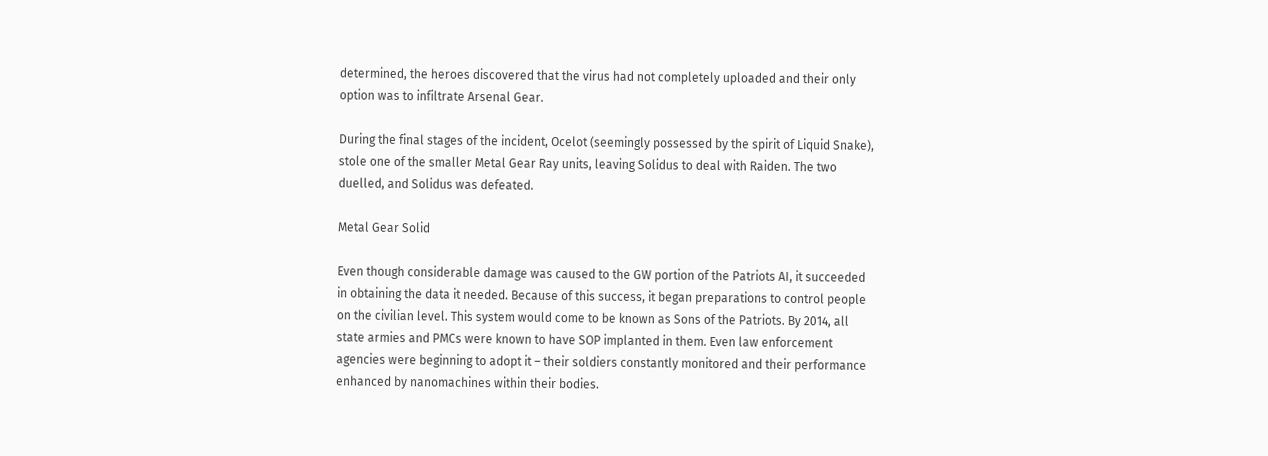determined, the heroes discovered that the virus had not completely uploaded and their only option was to infiltrate Arsenal Gear.

During the final stages of the incident, Ocelot (seemingly possessed by the spirit of Liquid Snake), stole one of the smaller Metal Gear Ray units, leaving Solidus to deal with Raiden. The two duelled, and Solidus was defeated.

Metal Gear Solid

Even though considerable damage was caused to the GW portion of the Patriots AI, it succeeded in obtaining the data it needed. Because of this success, it began preparations to control people on the civilian level. This system would come to be known as Sons of the Patriots. By 2014, all state armies and PMCs were known to have SOP implanted in them. Even law enforcement agencies were beginning to adopt it – their soldiers constantly monitored and their performance enhanced by nanomachines within their bodies.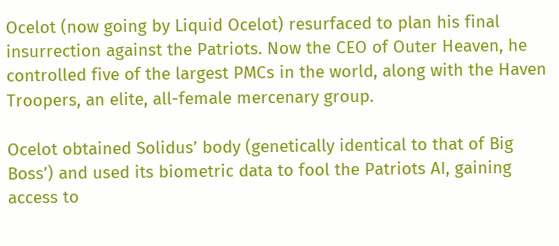Ocelot (now going by Liquid Ocelot) resurfaced to plan his final insurrection against the Patriots. Now the CEO of Outer Heaven, he controlled five of the largest PMCs in the world, along with the Haven Troopers, an elite, all-female mercenary group.

Ocelot obtained Solidus’ body (genetically identical to that of Big Boss’) and used its biometric data to fool the Patriots AI, gaining access to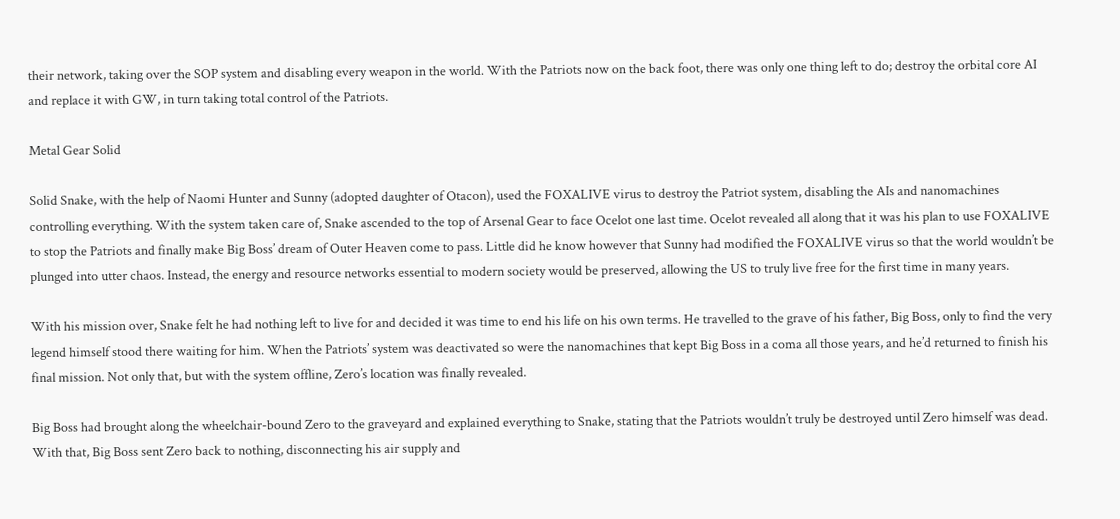their network, taking over the SOP system and disabling every weapon in the world. With the Patriots now on the back foot, there was only one thing left to do; destroy the orbital core AI and replace it with GW, in turn taking total control of the Patriots.

Metal Gear Solid

Solid Snake, with the help of Naomi Hunter and Sunny (adopted daughter of Otacon), used the FOXALIVE virus to destroy the Patriot system, disabling the AIs and nanomachines controlling everything. With the system taken care of, Snake ascended to the top of Arsenal Gear to face Ocelot one last time. Ocelot revealed all along that it was his plan to use FOXALIVE to stop the Patriots and finally make Big Boss’ dream of Outer Heaven come to pass. Little did he know however that Sunny had modified the FOXALIVE virus so that the world wouldn’t be plunged into utter chaos. Instead, the energy and resource networks essential to modern society would be preserved, allowing the US to truly live free for the first time in many years.

With his mission over, Snake felt he had nothing left to live for and decided it was time to end his life on his own terms. He travelled to the grave of his father, Big Boss, only to find the very legend himself stood there waiting for him. When the Patriots’ system was deactivated so were the nanomachines that kept Big Boss in a coma all those years, and he’d returned to finish his final mission. Not only that, but with the system offline, Zero’s location was finally revealed.

Big Boss had brought along the wheelchair-bound Zero to the graveyard and explained everything to Snake, stating that the Patriots wouldn’t truly be destroyed until Zero himself was dead. With that, Big Boss sent Zero back to nothing, disconnecting his air supply and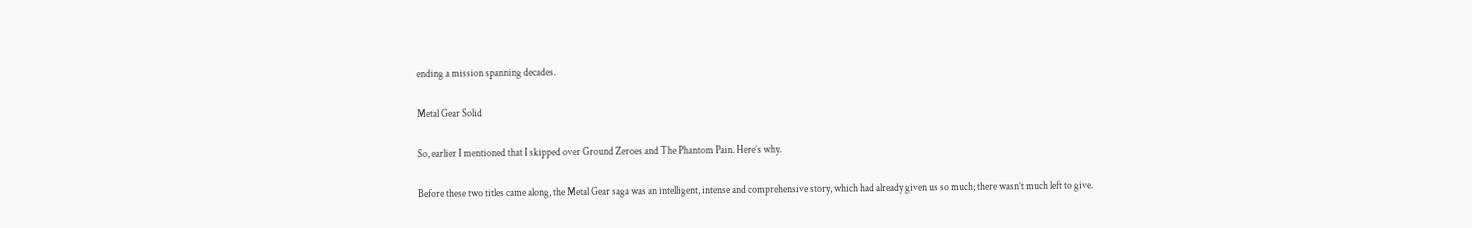ending a mission spanning decades.

Metal Gear Solid

So, earlier I mentioned that I skipped over Ground Zeroes and The Phantom Pain. Here’s why.

Before these two titles came along, the Metal Gear saga was an intelligent, intense and comprehensive story, which had already given us so much; there wasn’t much left to give.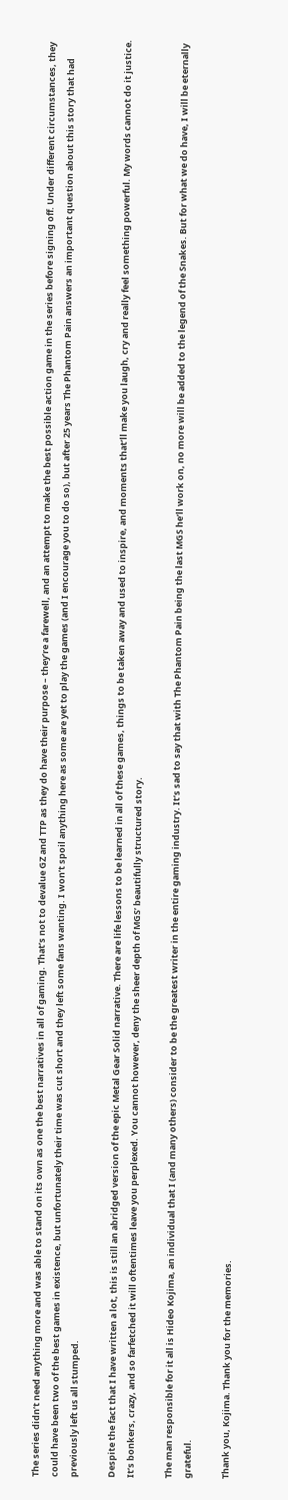The series didn’t need anything more and was able to stand on its own as one the best narratives in all of gaming. That’s not to devalue GZ and TTP as they do have their purpose – they’re a farewell, and an attempt to make the best possible action game in the series before signing off. Under different circumstances, they could have been two of the best games in existence, but unfortunately their time was cut short and they left some fans wanting. I won’t spoil anything here as some are yet to play the games (and I encourage you to do so), but after 25 years The Phantom Pain answers an important question about this story that had previously left us all stumped.

Despite the fact that I have written a lot, this is still an abridged version of the epic Metal Gear Solid narrative. There are life lessons to be learned in all of these games, things to be taken away and used to inspire, and moments that’ll make you laugh, cry and really feel something powerful. My words cannot do it justice. It’s bonkers, crazy, and so farfetched it will oftentimes leave you perplexed. You cannot however, deny the sheer depth of MGS’ beautifully structured story.

The man responsible for it all is Hideo Kojima, an individual that I (and many others) consider to be the greatest writer in the entire gaming industry. It’s sad to say that with The Phantom Pain being the last MGS he’ll work on, no more will be added to the legend of the Snakes. But for what we do have, I will be eternally grateful.

Thank you, Kojima. Thank you for the memories.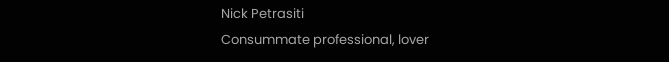Nick Petrasiti
Consummate professional, lover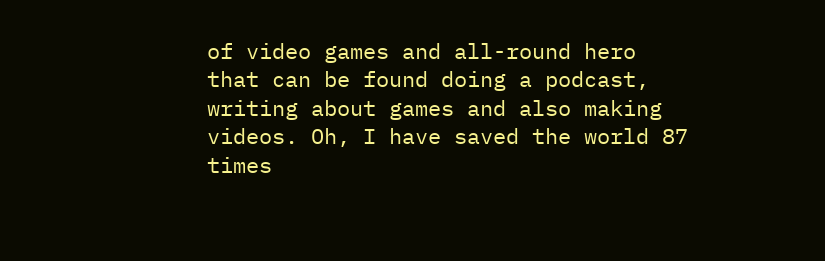of video games and all-round hero that can be found doing a podcast, writing about games and also making videos. Oh, I have saved the world 87 times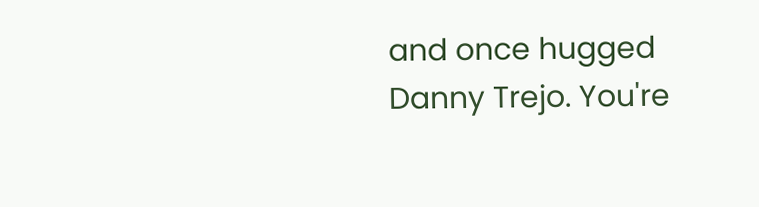and once hugged Danny Trejo. You're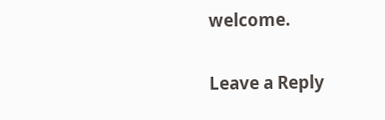welcome.

Leave a Reply